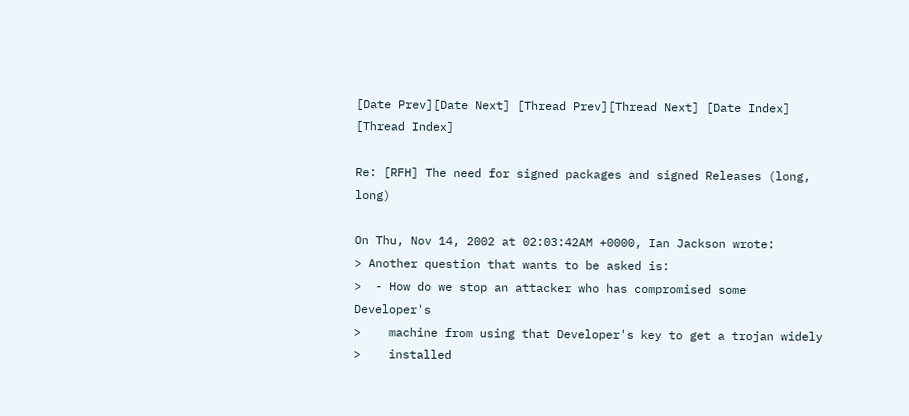[Date Prev][Date Next] [Thread Prev][Thread Next] [Date Index] [Thread Index]

Re: [RFH] The need for signed packages and signed Releases (long, long)

On Thu, Nov 14, 2002 at 02:03:42AM +0000, Ian Jackson wrote:
> Another question that wants to be asked is:
>  - How do we stop an attacker who has compromised some Developer's
>    machine from using that Developer's key to get a trojan widely
>    installed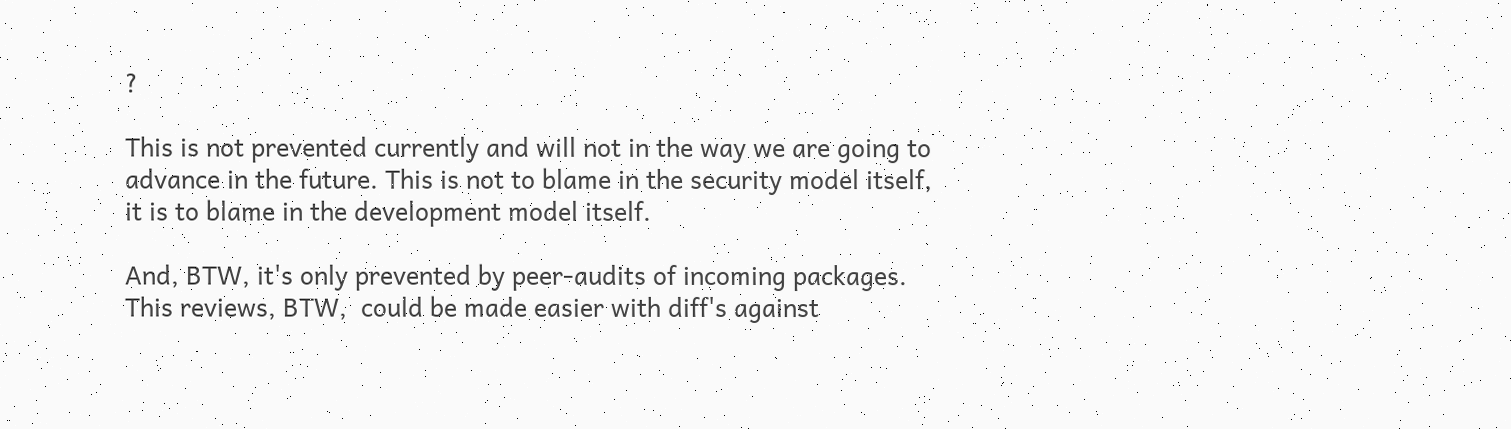?

This is not prevented currently and will not in the way we are going to
advance in the future. This is not to blame in the security model itself,
it is to blame in the development model itself.

And, BTW, it's only prevented by peer-audits of incoming packages.
This reviews, BTW,  could be made easier with diff's against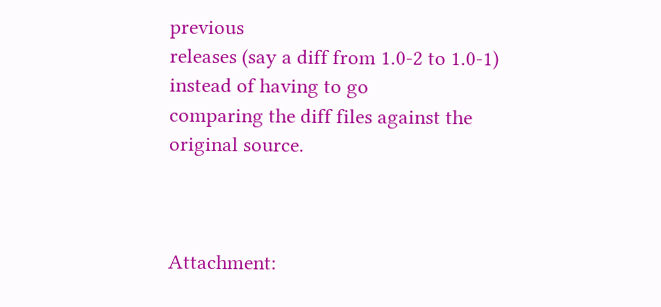previous
releases (say a diff from 1.0-2 to 1.0-1) instead of having to go
comparing the diff files against the original source.



Attachment: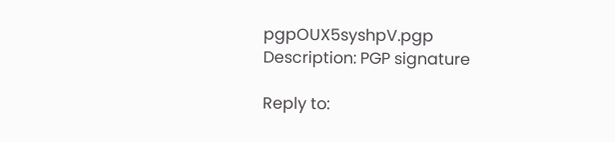pgpOUX5syshpV.pgp
Description: PGP signature

Reply to: